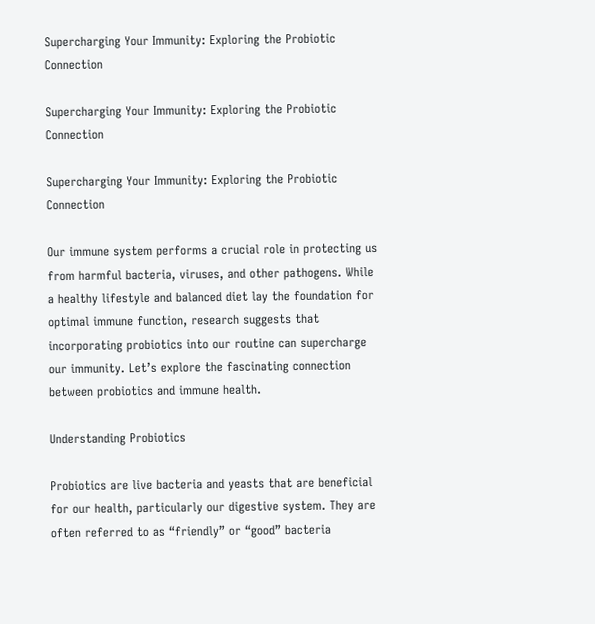Supercharging Your Immunity: Exploring the Probiotic Connection

Supercharging Your Immunity: Exploring the Probiotic Connection

Supercharging Your Immunity: Exploring the Probiotic Connection

Our immune system performs a crucial role in protecting us from harmful bacteria, viruses, and other pathogens. While a healthy lifestyle and balanced diet lay the foundation for optimal immune function, research suggests that incorporating probiotics into our routine can supercharge our immunity. Let’s explore the fascinating connection between probiotics and immune health.

Understanding Probiotics

Probiotics are live bacteria and yeasts that are beneficial for our health, particularly our digestive system. They are often referred to as “friendly” or “good” bacteria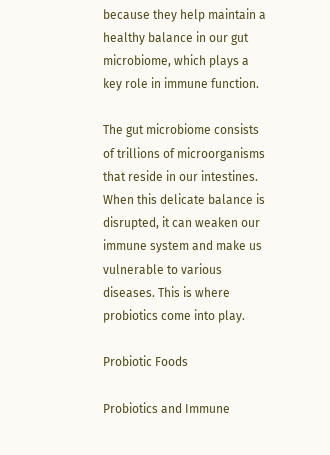because they help maintain a healthy balance in our gut microbiome, which plays a key role in immune function.

The gut microbiome consists of trillions of microorganisms that reside in our intestines. When this delicate balance is disrupted, it can weaken our immune system and make us vulnerable to various diseases. This is where probiotics come into play.

Probiotic Foods

Probiotics and Immune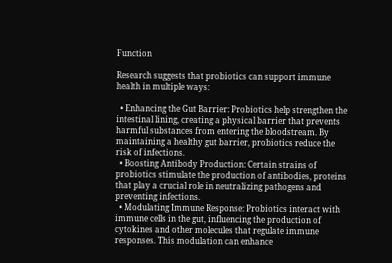Function

Research suggests that probiotics can support immune health in multiple ways:

  • Enhancing the Gut Barrier: Probiotics help strengthen the intestinal lining, creating a physical barrier that prevents harmful substances from entering the bloodstream. By maintaining a healthy gut barrier, probiotics reduce the risk of infections.
  • Boosting Antibody Production: Certain strains of probiotics stimulate the production of antibodies, proteins that play a crucial role in neutralizing pathogens and preventing infections.
  • Modulating Immune Response: Probiotics interact with immune cells in the gut, influencing the production of cytokines and other molecules that regulate immune responses. This modulation can enhance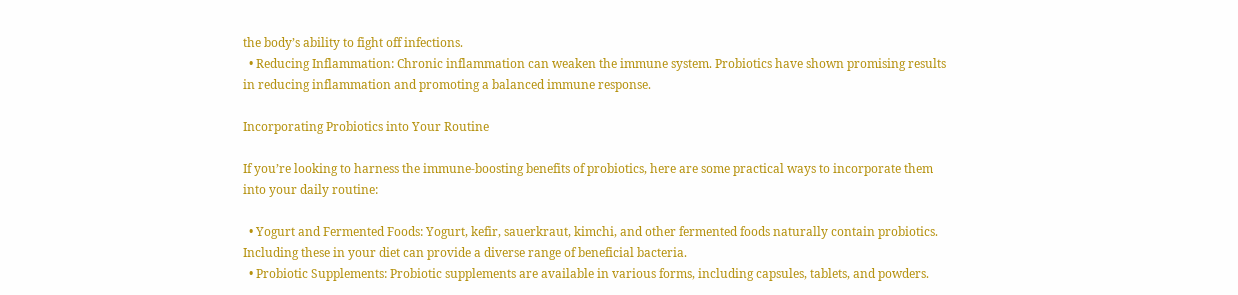the body’s ability to fight off infections.
  • Reducing Inflammation: Chronic inflammation can weaken the immune system. Probiotics have shown promising results in reducing inflammation and promoting a balanced immune response.

Incorporating Probiotics into Your Routine

If you’re looking to harness the immune-boosting benefits of probiotics, here are some practical ways to incorporate them into your daily routine:

  • Yogurt and Fermented Foods: Yogurt, kefir, sauerkraut, kimchi, and other fermented foods naturally contain probiotics. Including these in your diet can provide a diverse range of beneficial bacteria.
  • Probiotic Supplements: Probiotic supplements are available in various forms, including capsules, tablets, and powders.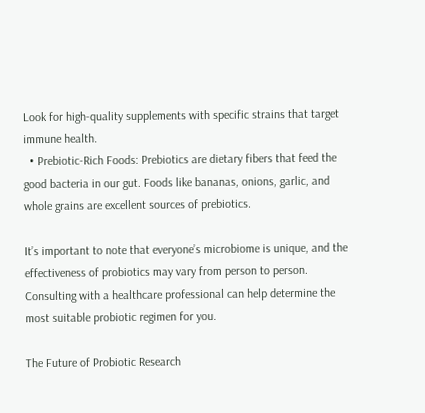Look for high-quality supplements with specific strains that target immune health.
  • Prebiotic-Rich Foods: Prebiotics are dietary fibers that feed the good bacteria in our gut. Foods like bananas, onions, garlic, and whole grains are excellent sources of prebiotics.

It’s important to note that everyone’s microbiome is unique, and the effectiveness of probiotics may vary from person to person. Consulting with a healthcare professional can help determine the most suitable probiotic regimen for you.

The Future of Probiotic Research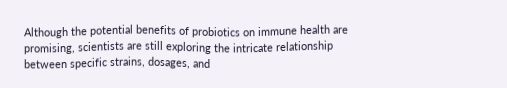Although the potential benefits of probiotics on immune health are promising, scientists are still exploring the intricate relationship between specific strains, dosages, and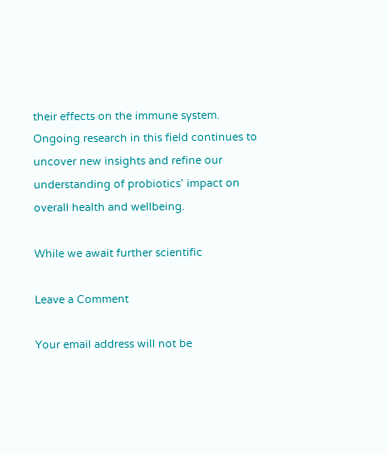their effects on the immune system. Ongoing research in this field continues to uncover new insights and refine our understanding of probiotics’ impact on overall health and wellbeing.

While we await further scientific

Leave a Comment

Your email address will not be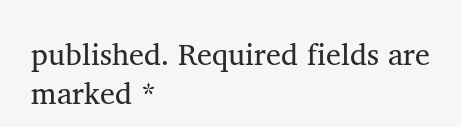published. Required fields are marked *